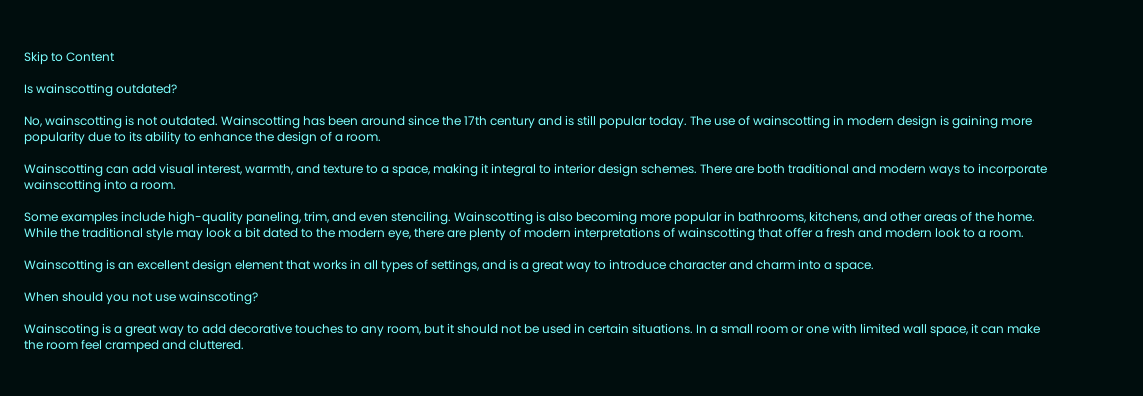Skip to Content

Is wainscotting outdated?

No, wainscotting is not outdated. Wainscotting has been around since the 17th century and is still popular today. The use of wainscotting in modern design is gaining more popularity due to its ability to enhance the design of a room.

Wainscotting can add visual interest, warmth, and texture to a space, making it integral to interior design schemes. There are both traditional and modern ways to incorporate wainscotting into a room.

Some examples include high-quality paneling, trim, and even stenciling. Wainscotting is also becoming more popular in bathrooms, kitchens, and other areas of the home. While the traditional style may look a bit dated to the modern eye, there are plenty of modern interpretations of wainscotting that offer a fresh and modern look to a room.

Wainscotting is an excellent design element that works in all types of settings, and is a great way to introduce character and charm into a space.

When should you not use wainscoting?

Wainscoting is a great way to add decorative touches to any room, but it should not be used in certain situations. In a small room or one with limited wall space, it can make the room feel cramped and cluttered.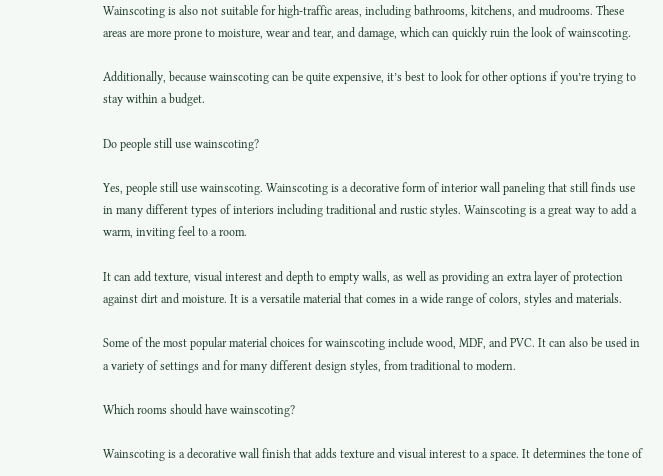Wainscoting is also not suitable for high-traffic areas, including bathrooms, kitchens, and mudrooms. These areas are more prone to moisture, wear and tear, and damage, which can quickly ruin the look of wainscoting.

Additionally, because wainscoting can be quite expensive, it’s best to look for other options if you’re trying to stay within a budget.

Do people still use wainscoting?

Yes, people still use wainscoting. Wainscoting is a decorative form of interior wall paneling that still finds use in many different types of interiors including traditional and rustic styles. Wainscoting is a great way to add a warm, inviting feel to a room.

It can add texture, visual interest and depth to empty walls, as well as providing an extra layer of protection against dirt and moisture. It is a versatile material that comes in a wide range of colors, styles and materials.

Some of the most popular material choices for wainscoting include wood, MDF, and PVC. It can also be used in a variety of settings and for many different design styles, from traditional to modern.

Which rooms should have wainscoting?

Wainscoting is a decorative wall finish that adds texture and visual interest to a space. It determines the tone of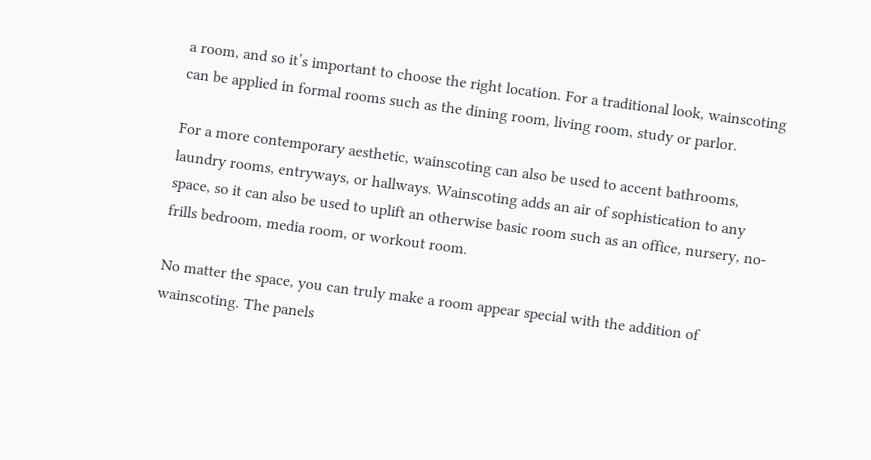a room, and so it’s important to choose the right location. For a traditional look, wainscoting can be applied in formal rooms such as the dining room, living room, study or parlor.

For a more contemporary aesthetic, wainscoting can also be used to accent bathrooms, laundry rooms, entryways, or hallways. Wainscoting adds an air of sophistication to any space, so it can also be used to uplift an otherwise basic room such as an office, nursery, no-frills bedroom, media room, or workout room.

No matter the space, you can truly make a room appear special with the addition of wainscoting. The panels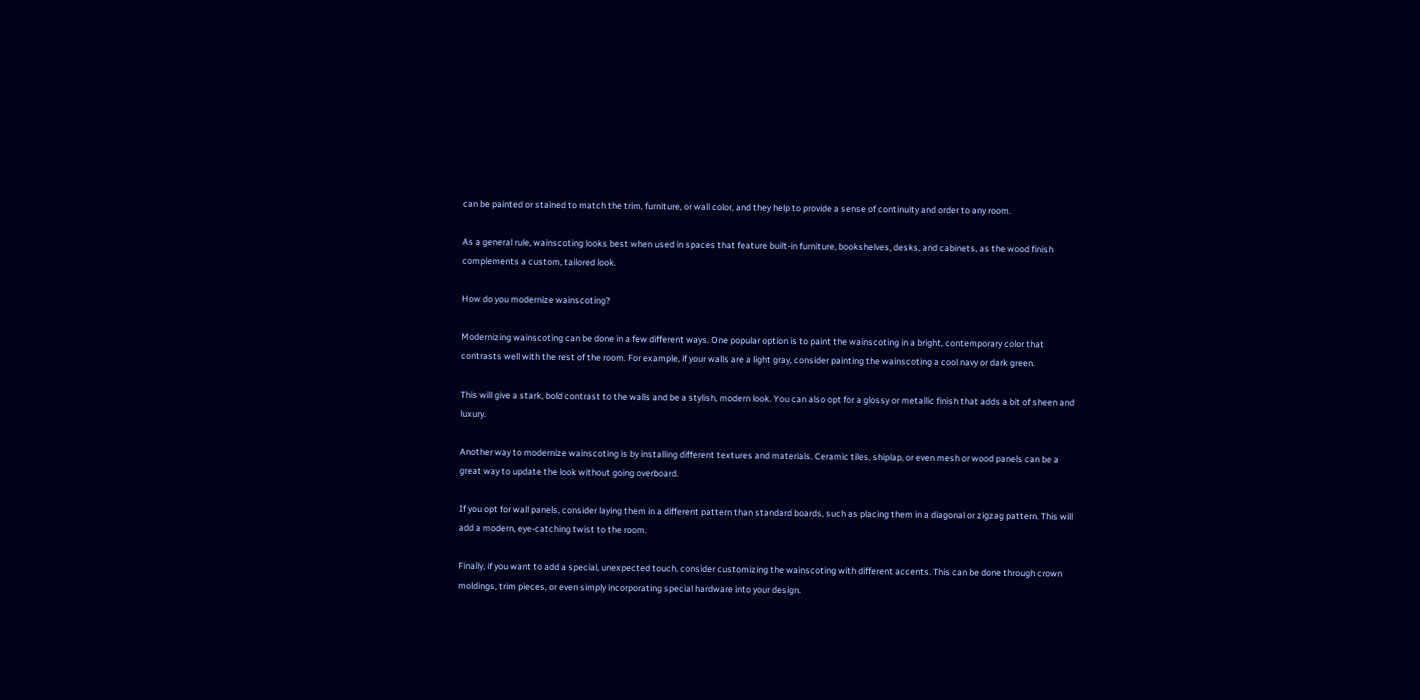can be painted or stained to match the trim, furniture, or wall color, and they help to provide a sense of continuity and order to any room.

As a general rule, wainscoting looks best when used in spaces that feature built-in furniture, bookshelves, desks, and cabinets, as the wood finish complements a custom, tailored look.

How do you modernize wainscoting?

Modernizing wainscoting can be done in a few different ways. One popular option is to paint the wainscoting in a bright, contemporary color that contrasts well with the rest of the room. For example, if your walls are a light gray, consider painting the wainscoting a cool navy or dark green.

This will give a stark, bold contrast to the walls and be a stylish, modern look. You can also opt for a glossy or metallic finish that adds a bit of sheen and luxury.

Another way to modernize wainscoting is by installing different textures and materials. Ceramic tiles, shiplap, or even mesh or wood panels can be a great way to update the look without going overboard.

If you opt for wall panels, consider laying them in a different pattern than standard boards, such as placing them in a diagonal or zigzag pattern. This will add a modern, eye-catching twist to the room.

Finally, if you want to add a special, unexpected touch, consider customizing the wainscoting with different accents. This can be done through crown moldings, trim pieces, or even simply incorporating special hardware into your design.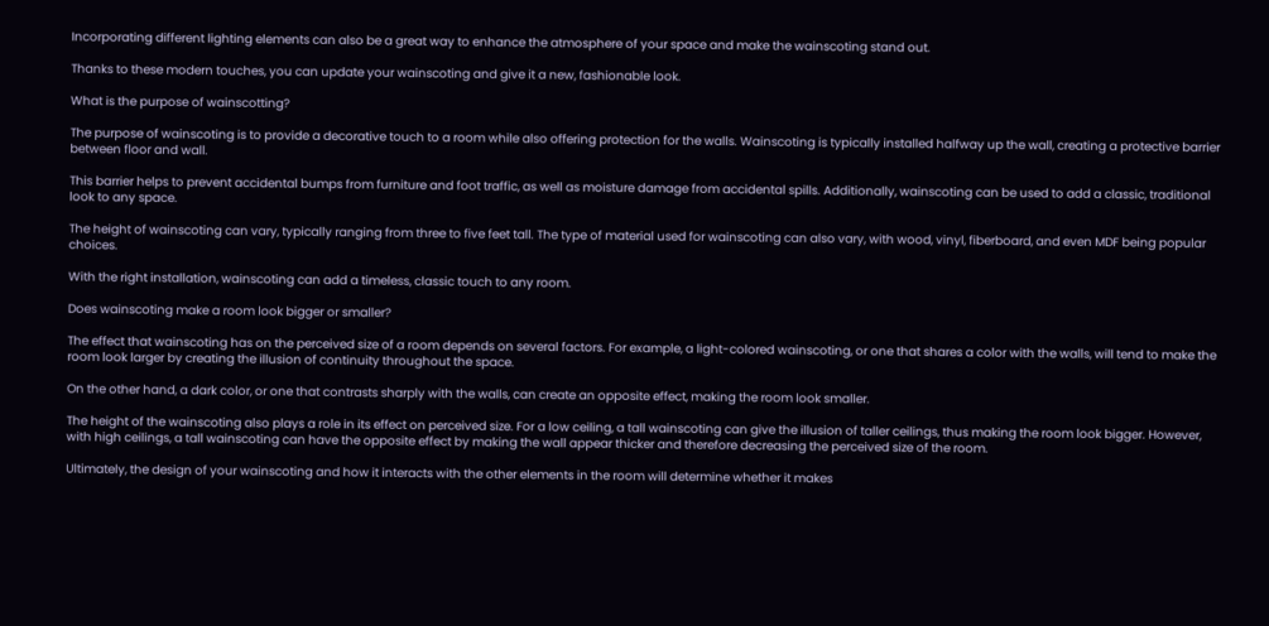Incorporating different lighting elements can also be a great way to enhance the atmosphere of your space and make the wainscoting stand out.

Thanks to these modern touches, you can update your wainscoting and give it a new, fashionable look.

What is the purpose of wainscotting?

The purpose of wainscoting is to provide a decorative touch to a room while also offering protection for the walls. Wainscoting is typically installed halfway up the wall, creating a protective barrier between floor and wall.

This barrier helps to prevent accidental bumps from furniture and foot traffic, as well as moisture damage from accidental spills. Additionally, wainscoting can be used to add a classic, traditional look to any space.

The height of wainscoting can vary, typically ranging from three to five feet tall. The type of material used for wainscoting can also vary, with wood, vinyl, fiberboard, and even MDF being popular choices.

With the right installation, wainscoting can add a timeless, classic touch to any room.

Does wainscoting make a room look bigger or smaller?

The effect that wainscoting has on the perceived size of a room depends on several factors. For example, a light-colored wainscoting, or one that shares a color with the walls, will tend to make the room look larger by creating the illusion of continuity throughout the space.

On the other hand, a dark color, or one that contrasts sharply with the walls, can create an opposite effect, making the room look smaller.

The height of the wainscoting also plays a role in its effect on perceived size. For a low ceiling, a tall wainscoting can give the illusion of taller ceilings, thus making the room look bigger. However, with high ceilings, a tall wainscoting can have the opposite effect by making the wall appear thicker and therefore decreasing the perceived size of the room.

Ultimately, the design of your wainscoting and how it interacts with the other elements in the room will determine whether it makes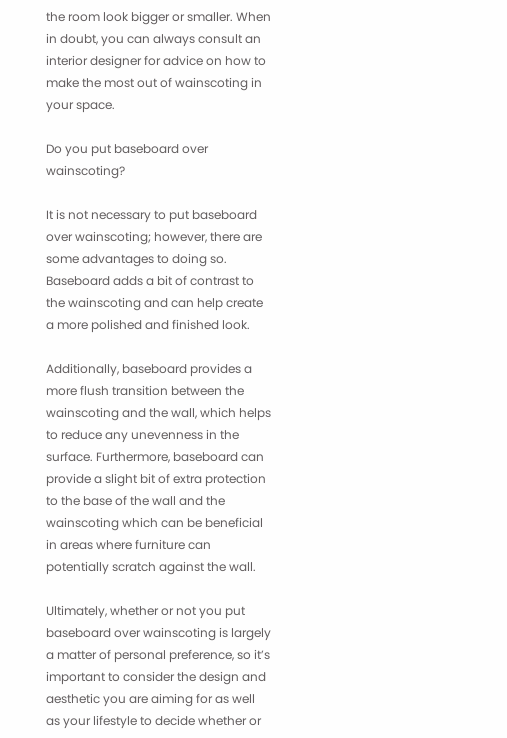the room look bigger or smaller. When in doubt, you can always consult an interior designer for advice on how to make the most out of wainscoting in your space.

Do you put baseboard over wainscoting?

It is not necessary to put baseboard over wainscoting; however, there are some advantages to doing so. Baseboard adds a bit of contrast to the wainscoting and can help create a more polished and finished look.

Additionally, baseboard provides a more flush transition between the wainscoting and the wall, which helps to reduce any unevenness in the surface. Furthermore, baseboard can provide a slight bit of extra protection to the base of the wall and the wainscoting which can be beneficial in areas where furniture can potentially scratch against the wall.

Ultimately, whether or not you put baseboard over wainscoting is largely a matter of personal preference, so it’s important to consider the design and aesthetic you are aiming for as well as your lifestyle to decide whether or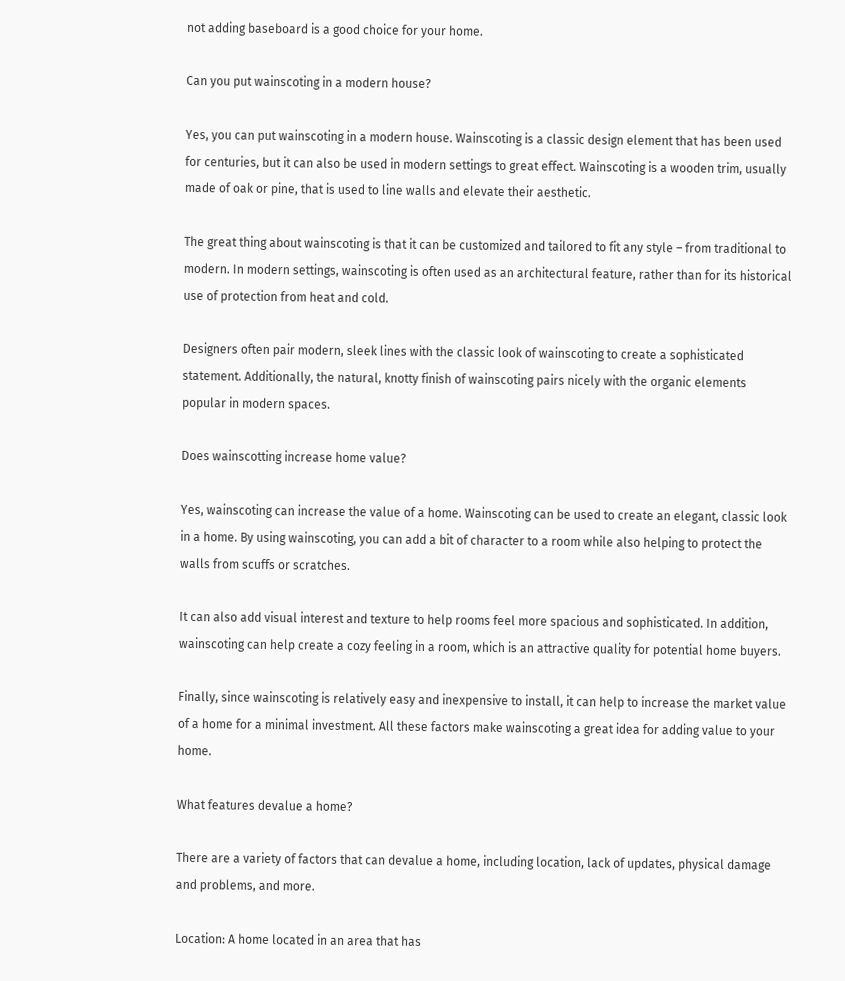not adding baseboard is a good choice for your home.

Can you put wainscoting in a modern house?

Yes, you can put wainscoting in a modern house. Wainscoting is a classic design element that has been used for centuries, but it can also be used in modern settings to great effect. Wainscoting is a wooden trim, usually made of oak or pine, that is used to line walls and elevate their aesthetic.

The great thing about wainscoting is that it can be customized and tailored to fit any style – from traditional to modern. In modern settings, wainscoting is often used as an architectural feature, rather than for its historical use of protection from heat and cold.

Designers often pair modern, sleek lines with the classic look of wainscoting to create a sophisticated statement. Additionally, the natural, knotty finish of wainscoting pairs nicely with the organic elements popular in modern spaces.

Does wainscotting increase home value?

Yes, wainscoting can increase the value of a home. Wainscoting can be used to create an elegant, classic look in a home. By using wainscoting, you can add a bit of character to a room while also helping to protect the walls from scuffs or scratches.

It can also add visual interest and texture to help rooms feel more spacious and sophisticated. In addition, wainscoting can help create a cozy feeling in a room, which is an attractive quality for potential home buyers.

Finally, since wainscoting is relatively easy and inexpensive to install, it can help to increase the market value of a home for a minimal investment. All these factors make wainscoting a great idea for adding value to your home.

What features devalue a home?

There are a variety of factors that can devalue a home, including location, lack of updates, physical damage and problems, and more.

Location: A home located in an area that has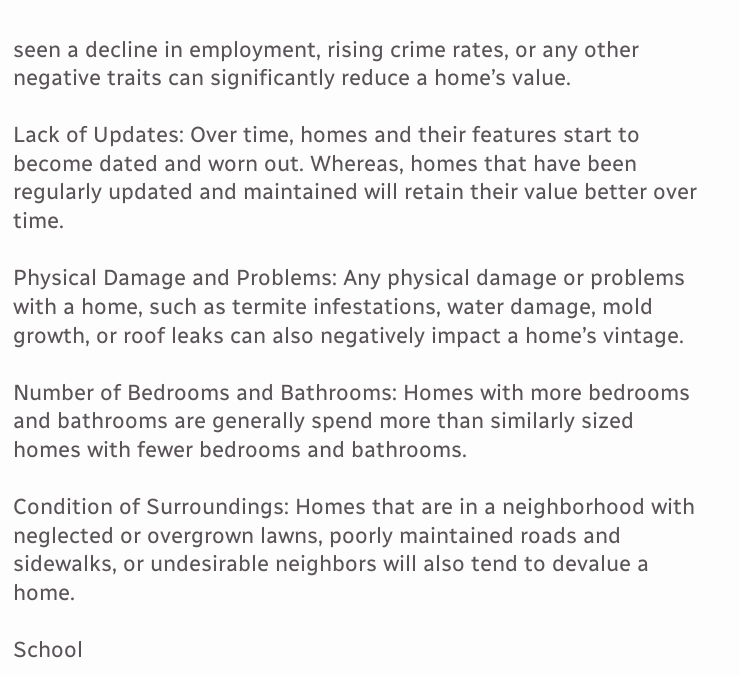seen a decline in employment, rising crime rates, or any other negative traits can significantly reduce a home’s value.

Lack of Updates: Over time, homes and their features start to become dated and worn out. Whereas, homes that have been regularly updated and maintained will retain their value better over time.

Physical Damage and Problems: Any physical damage or problems with a home, such as termite infestations, water damage, mold growth, or roof leaks can also negatively impact a home’s vintage.

Number of Bedrooms and Bathrooms: Homes with more bedrooms and bathrooms are generally spend more than similarly sized homes with fewer bedrooms and bathrooms.

Condition of Surroundings: Homes that are in a neighborhood with neglected or overgrown lawns, poorly maintained roads and sidewalks, or undesirable neighbors will also tend to devalue a home.

School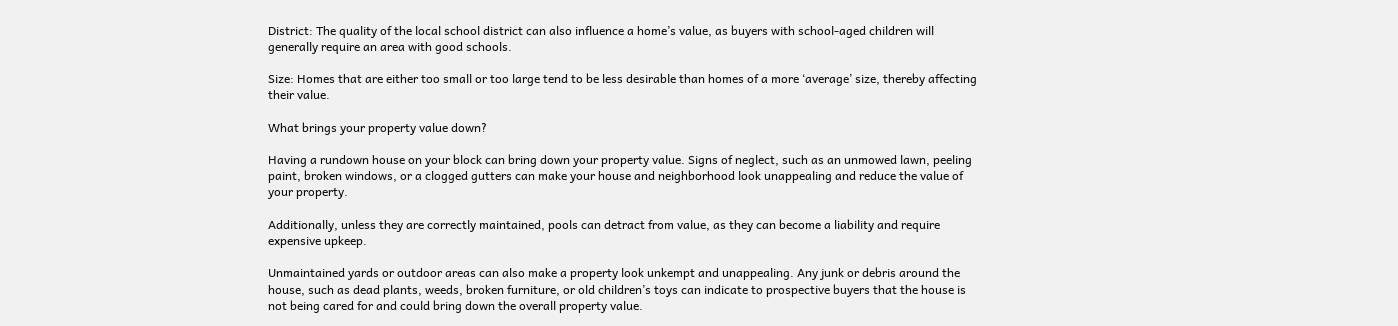District: The quality of the local school district can also influence a home’s value, as buyers with school-aged children will generally require an area with good schools.

Size: Homes that are either too small or too large tend to be less desirable than homes of a more ‘average’ size, thereby affecting their value.

What brings your property value down?

Having a rundown house on your block can bring down your property value. Signs of neglect, such as an unmowed lawn, peeling paint, broken windows, or a clogged gutters can make your house and neighborhood look unappealing and reduce the value of your property.

Additionally, unless they are correctly maintained, pools can detract from value, as they can become a liability and require expensive upkeep.

Unmaintained yards or outdoor areas can also make a property look unkempt and unappealing. Any junk or debris around the house, such as dead plants, weeds, broken furniture, or old children’s toys can indicate to prospective buyers that the house is not being cared for and could bring down the overall property value.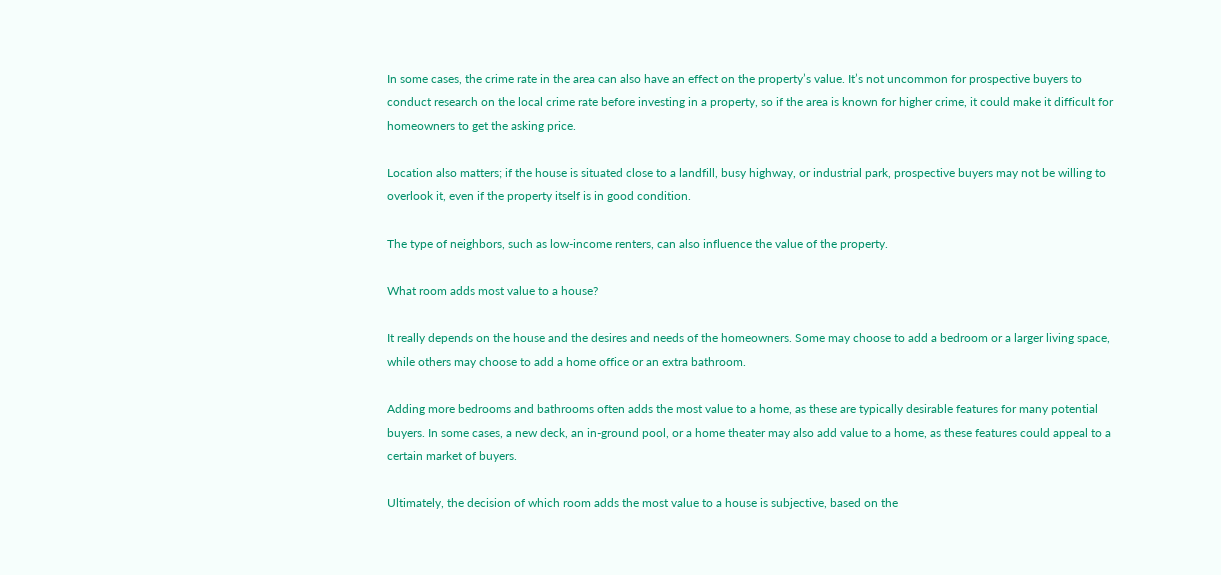In some cases, the crime rate in the area can also have an effect on the property’s value. It’s not uncommon for prospective buyers to conduct research on the local crime rate before investing in a property, so if the area is known for higher crime, it could make it difficult for homeowners to get the asking price.

Location also matters; if the house is situated close to a landfill, busy highway, or industrial park, prospective buyers may not be willing to overlook it, even if the property itself is in good condition.

The type of neighbors, such as low-income renters, can also influence the value of the property.

What room adds most value to a house?

It really depends on the house and the desires and needs of the homeowners. Some may choose to add a bedroom or a larger living space, while others may choose to add a home office or an extra bathroom.

Adding more bedrooms and bathrooms often adds the most value to a home, as these are typically desirable features for many potential buyers. In some cases, a new deck, an in-ground pool, or a home theater may also add value to a home, as these features could appeal to a certain market of buyers.

Ultimately, the decision of which room adds the most value to a house is subjective, based on the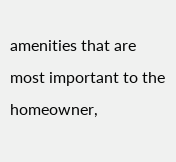amenities that are most important to the homeowner,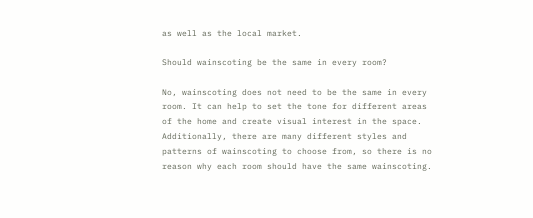as well as the local market.

Should wainscoting be the same in every room?

No, wainscoting does not need to be the same in every room. It can help to set the tone for different areas of the home and create visual interest in the space. Additionally, there are many different styles and patterns of wainscoting to choose from, so there is no reason why each room should have the same wainscoting.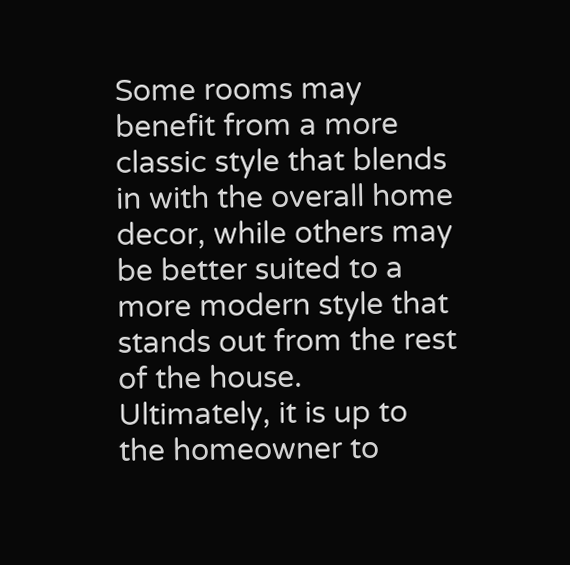Some rooms may benefit from a more classic style that blends in with the overall home decor, while others may be better suited to a more modern style that stands out from the rest of the house. Ultimately, it is up to the homeowner to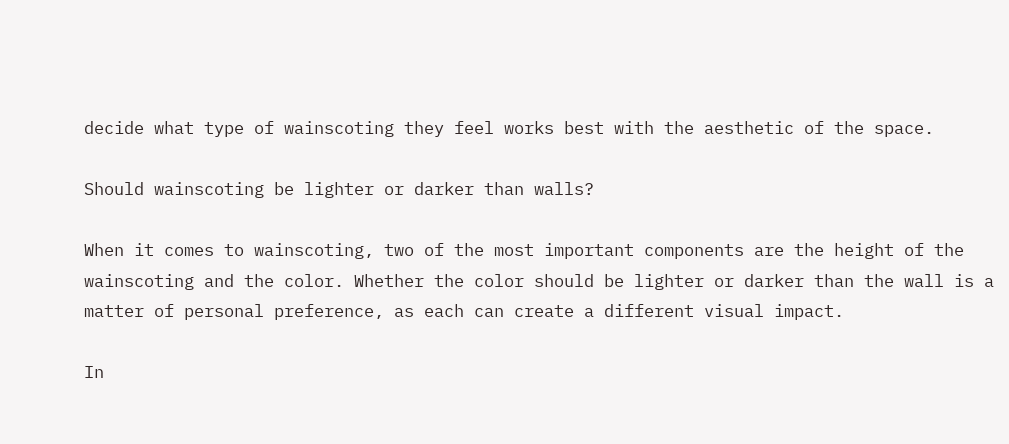decide what type of wainscoting they feel works best with the aesthetic of the space.

Should wainscoting be lighter or darker than walls?

When it comes to wainscoting, two of the most important components are the height of the wainscoting and the color. Whether the color should be lighter or darker than the wall is a matter of personal preference, as each can create a different visual impact.

In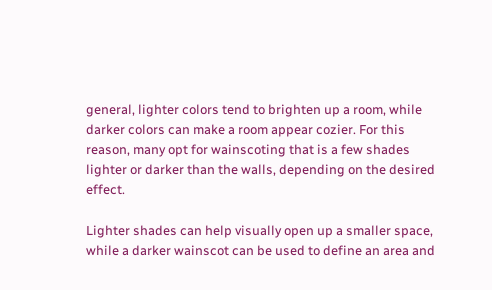general, lighter colors tend to brighten up a room, while darker colors can make a room appear cozier. For this reason, many opt for wainscoting that is a few shades lighter or darker than the walls, depending on the desired effect.

Lighter shades can help visually open up a smaller space, while a darker wainscot can be used to define an area and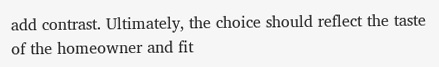add contrast. Ultimately, the choice should reflect the taste of the homeowner and fit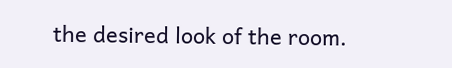the desired look of the room.